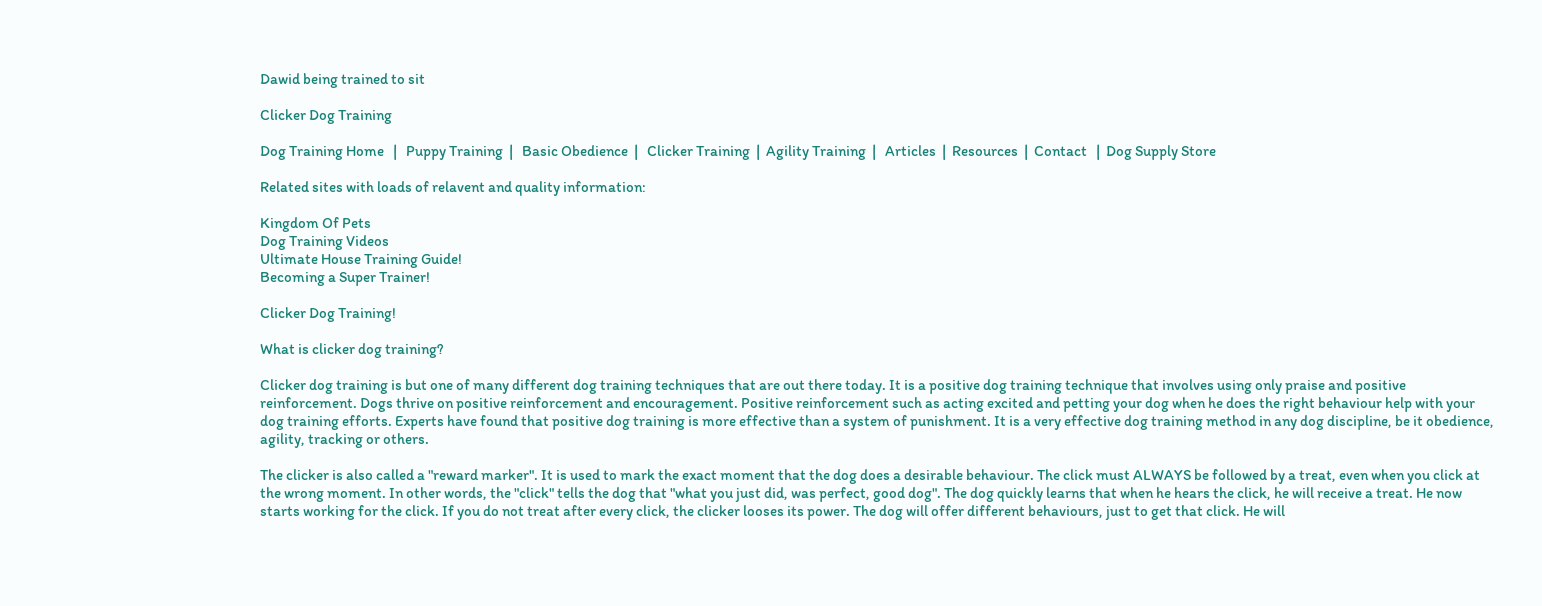Dawid being trained to sit

Clicker Dog Training

Dog Training Home   |   Puppy Training  |   Basic Obedience  |   Clicker Training  |  Agility Training  |   Articles  |  Resources  |  Contact   |  Dog Supply Store

Related sites with loads of relavent and quality information:

Kingdom Of Pets
Dog Training Videos
Ultimate House Training Guide!
Becoming a Super Trainer!

Clicker Dog Training!

What is clicker dog training?

Clicker dog training is but one of many different dog training techniques that are out there today. It is a positive dog training technique that involves using only praise and positive reinforcement. Dogs thrive on positive reinforcement and encouragement. Positive reinforcement such as acting excited and petting your dog when he does the right behaviour help with your dog training efforts. Experts have found that positive dog training is more effective than a system of punishment. It is a very effective dog training method in any dog discipline, be it obedience, agility, tracking or others.

The clicker is also called a "reward marker". It is used to mark the exact moment that the dog does a desirable behaviour. The click must ALWAYS be followed by a treat, even when you click at the wrong moment. In other words, the "click" tells the dog that "what you just did, was perfect, good dog". The dog quickly learns that when he hears the click, he will receive a treat. He now starts working for the click. If you do not treat after every click, the clicker looses its power. The dog will offer different behaviours, just to get that click. He will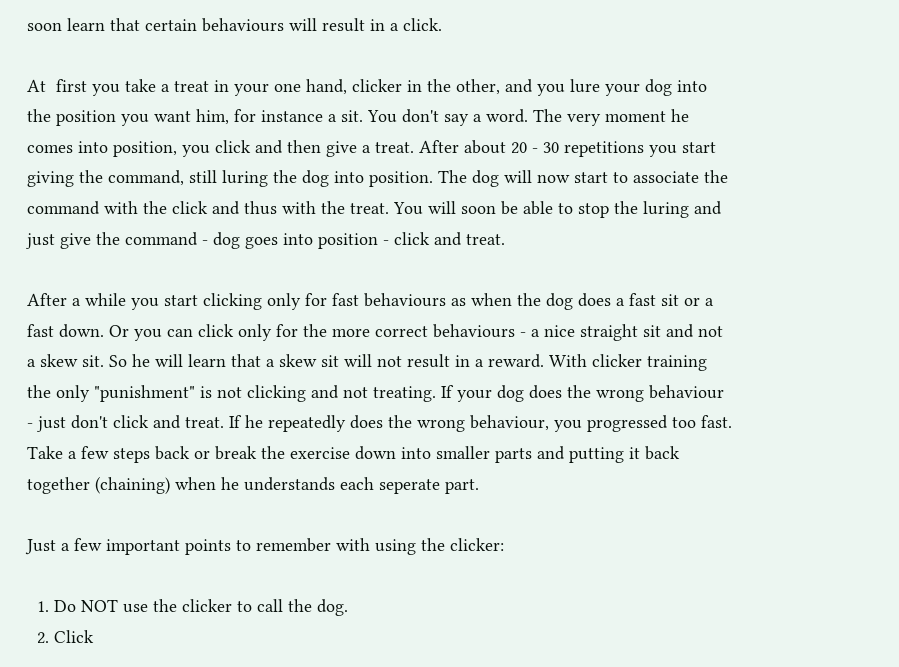soon learn that certain behaviours will result in a click.

At  first you take a treat in your one hand, clicker in the other, and you lure your dog into the position you want him, for instance a sit. You don't say a word. The very moment he comes into position, you click and then give a treat. After about 20 - 30 repetitions you start giving the command, still luring the dog into position. The dog will now start to associate the command with the click and thus with the treat. You will soon be able to stop the luring and just give the command - dog goes into position - click and treat.

After a while you start clicking only for fast behaviours as when the dog does a fast sit or a fast down. Or you can click only for the more correct behaviours - a nice straight sit and not a skew sit. So he will learn that a skew sit will not result in a reward. With clicker training the only "punishment" is not clicking and not treating. If your dog does the wrong behaviour - just don't click and treat. If he repeatedly does the wrong behaviour, you progressed too fast. Take a few steps back or break the exercise down into smaller parts and putting it back together (chaining) when he understands each seperate part.

Just a few important points to remember with using the clicker:

  1. Do NOT use the clicker to call the dog.
  2. Click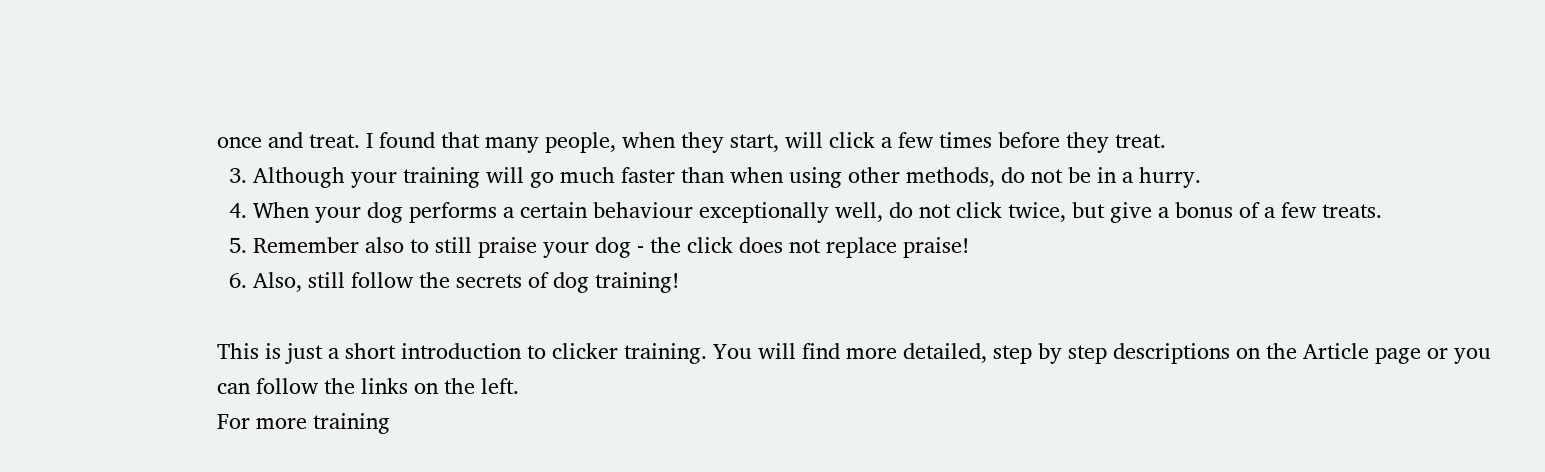once and treat. I found that many people, when they start, will click a few times before they treat.
  3. Although your training will go much faster than when using other methods, do not be in a hurry.
  4. When your dog performs a certain behaviour exceptionally well, do not click twice, but give a bonus of a few treats.
  5. Remember also to still praise your dog - the click does not replace praise!
  6. Also, still follow the secrets of dog training!

This is just a short introduction to clicker training. You will find more detailed, step by step descriptions on the Article page or you can follow the links on the left.
For more training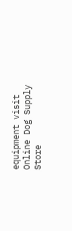equipment visit Online Dog Supply Store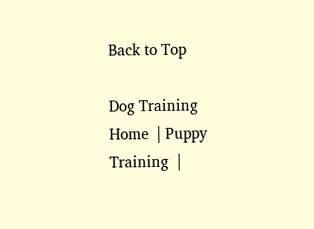Back to Top

Dog Training Home  | Puppy Training  |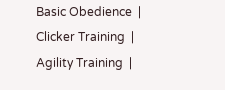Basic Obedience  |  Clicker Training  |  Agility Training  |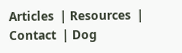Articles  | Resources  | Contact  | Dog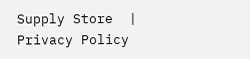Supply Store  |
Privacy Policy